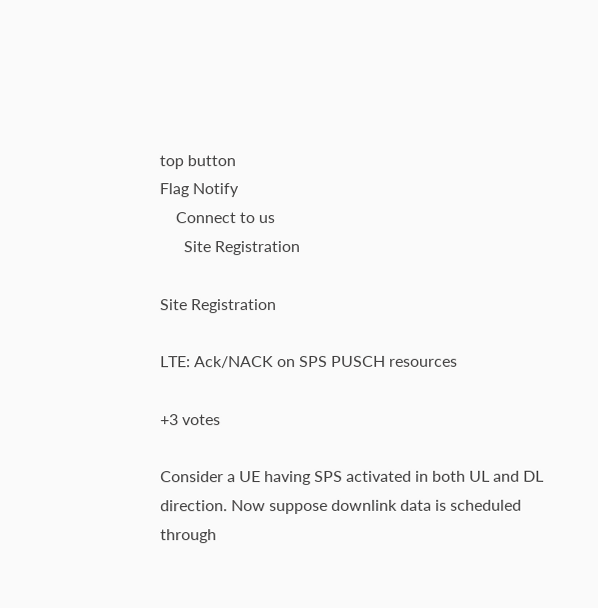top button
Flag Notify
    Connect to us
      Site Registration

Site Registration

LTE: Ack/NACK on SPS PUSCH resources

+3 votes

Consider a UE having SPS activated in both UL and DL direction. Now suppose downlink data is scheduled through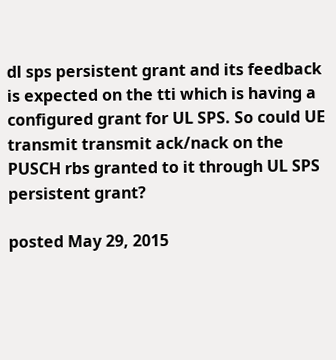dl sps persistent grant and its feedback is expected on the tti which is having a configured grant for UL SPS. So could UE transmit transmit ack/nack on the PUSCH rbs granted to it through UL SPS persistent grant?

posted May 29, 2015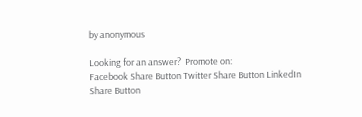by anonymous

Looking for an answer?  Promote on:
Facebook Share Button Twitter Share Button LinkedIn Share Button